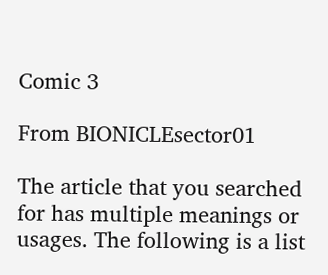Comic 3

From BIONICLEsector01

The article that you searched for has multiple meanings or usages. The following is a list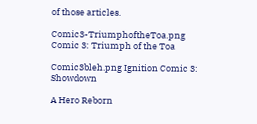of those articles.

Comic3-TriumphoftheToa.png Comic 3: Triumph of the Toa

Comic3bleh.png Ignition Comic 3: Showdown

A Hero Reborn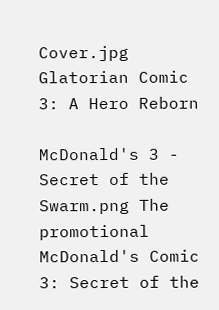Cover.jpg Glatorian Comic 3: A Hero Reborn

McDonald's 3 - Secret of the Swarm.png The promotional McDonald's Comic 3: Secret of the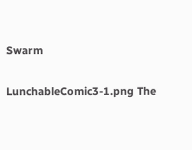Swarm

LunchableComic3-1.png The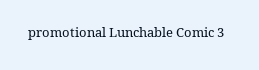promotional Lunchable Comic 3